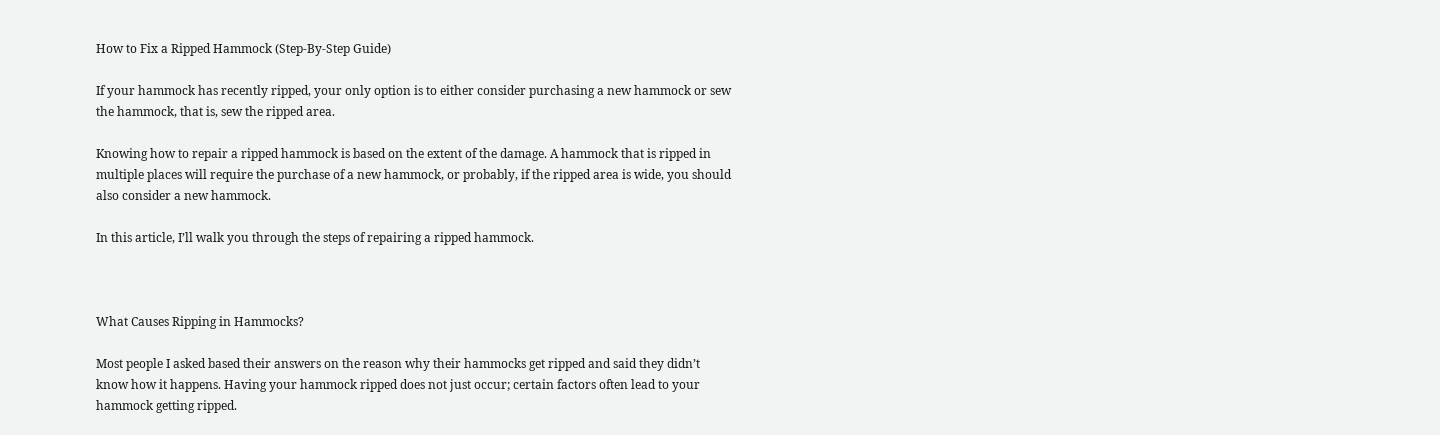How to Fix a Ripped Hammock (Step-By-Step Guide)

If your hammock has recently ripped, your only option is to either consider purchasing a new hammock or sew the hammock, that is, sew the ripped area.

Knowing how to repair a ripped hammock is based on the extent of the damage. A hammock that is ripped in multiple places will require the purchase of a new hammock, or probably, if the ripped area is wide, you should also consider a new hammock.

In this article, I’ll walk you through the steps of repairing a ripped hammock.



What Causes Ripping in Hammocks?

Most people I asked based their answers on the reason why their hammocks get ripped and said they didn’t know how it happens. Having your hammock ripped does not just occur; certain factors often lead to your hammock getting ripped.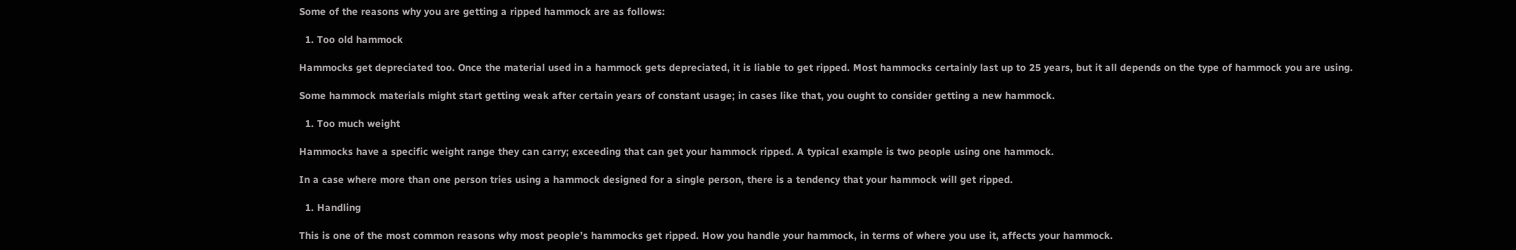Some of the reasons why you are getting a ripped hammock are as follows:

  1. Too old hammock

Hammocks get depreciated too. Once the material used in a hammock gets depreciated, it is liable to get ripped. Most hammocks certainly last up to 25 years, but it all depends on the type of hammock you are using.

Some hammock materials might start getting weak after certain years of constant usage; in cases like that, you ought to consider getting a new hammock.

  1. Too much weight

Hammocks have a specific weight range they can carry; exceeding that can get your hammock ripped. A typical example is two people using one hammock.

In a case where more than one person tries using a hammock designed for a single person, there is a tendency that your hammock will get ripped.

  1. Handling

This is one of the most common reasons why most people’s hammocks get ripped. How you handle your hammock, in terms of where you use it, affects your hammock.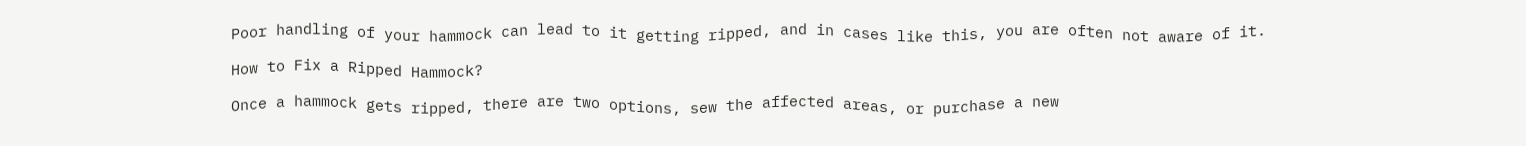Poor handling of your hammock can lead to it getting ripped, and in cases like this, you are often not aware of it.

How to Fix a Ripped Hammock?

Once a hammock gets ripped, there are two options, sew the affected areas, or purchase a new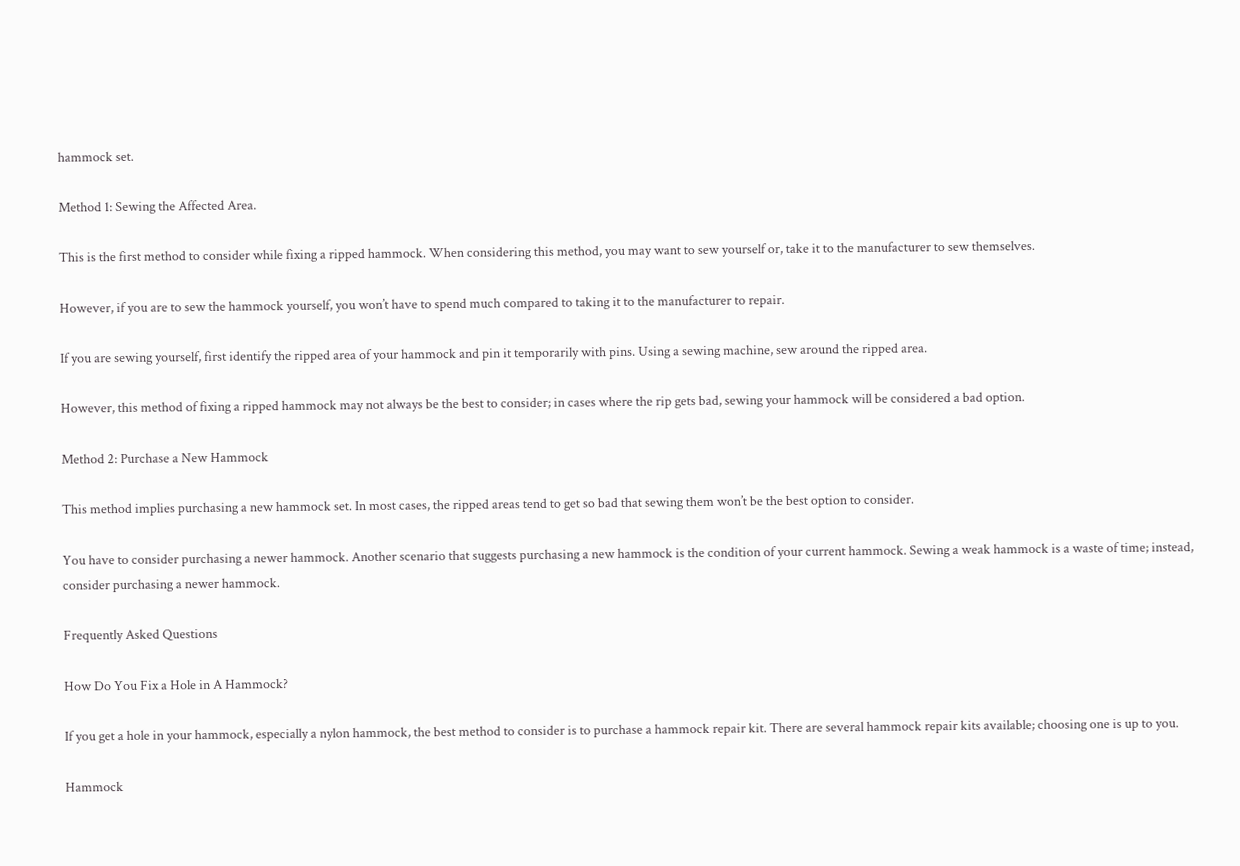hammock set.

Method 1: Sewing the Affected Area.

This is the first method to consider while fixing a ripped hammock. When considering this method, you may want to sew yourself or, take it to the manufacturer to sew themselves.

However, if you are to sew the hammock yourself, you won’t have to spend much compared to taking it to the manufacturer to repair.

If you are sewing yourself, first identify the ripped area of your hammock and pin it temporarily with pins. Using a sewing machine, sew around the ripped area.

However, this method of fixing a ripped hammock may not always be the best to consider; in cases where the rip gets bad, sewing your hammock will be considered a bad option.

Method 2: Purchase a New Hammock

This method implies purchasing a new hammock set. In most cases, the ripped areas tend to get so bad that sewing them won’t be the best option to consider.

You have to consider purchasing a newer hammock. Another scenario that suggests purchasing a new hammock is the condition of your current hammock. Sewing a weak hammock is a waste of time; instead, consider purchasing a newer hammock.

Frequently Asked Questions

How Do You Fix a Hole in A Hammock?

If you get a hole in your hammock, especially a nylon hammock, the best method to consider is to purchase a hammock repair kit. There are several hammock repair kits available; choosing one is up to you.

Hammock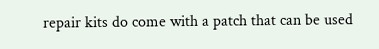repair kits do come with a patch that can be used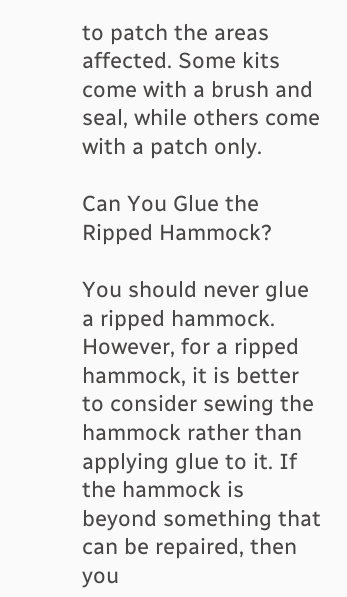to patch the areas affected. Some kits come with a brush and seal, while others come with a patch only.

Can You Glue the Ripped Hammock?

You should never glue a ripped hammock. However, for a ripped hammock, it is better to consider sewing the hammock rather than applying glue to it. If the hammock is beyond something that can be repaired, then you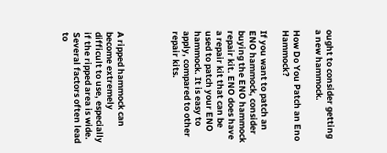ought to consider getting a new hammock.

How Do You Patch an Eno Hammock?

If you want to patch an ENO hammock, consider buying the ENO hammock repair kit. ENO does have a repair kit that can be used to patch your ENO hammock. It is easy to apply, compared to other repair kits.




A ripped hammock can become extremely difficult to use, especially if the ripped area is wide. Several factors often lead to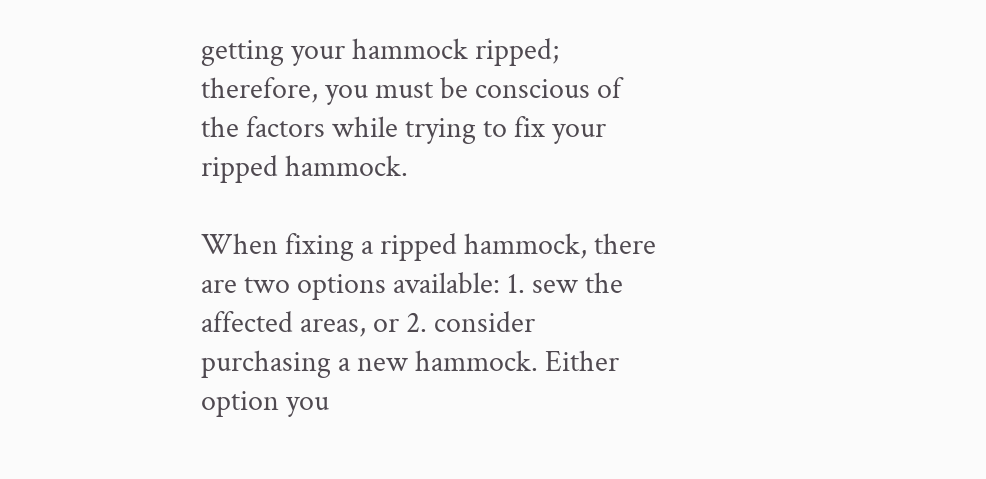getting your hammock ripped; therefore, you must be conscious of the factors while trying to fix your ripped hammock.

When fixing a ripped hammock, there are two options available: 1. sew the affected areas, or 2. consider purchasing a new hammock. Either option you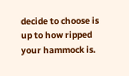decide to choose is up to how ripped your hammock is.